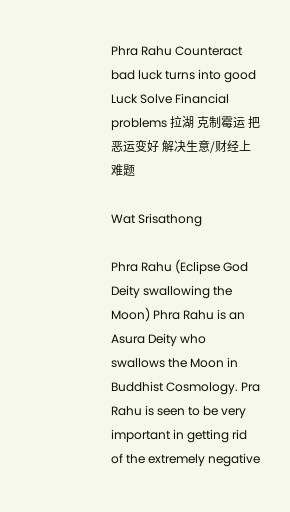Phra Rahu Counteract bad luck turns into good Luck Solve Financial problems 拉湖 克制霉运 把恶运变好 解决生意/财经上难题

Wat Srisathong

Phra Rahu (Eclipse God Deity swallowing the Moon) Phra Rahu is an Asura Deity who swallows the Moon in Buddhist Cosmology. Pra Rahu is seen to be very important in getting rid of the extremely negative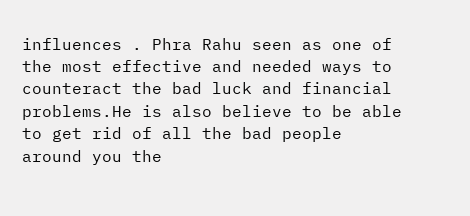influences . Phra Rahu seen as one of the most effective and needed ways to counteract the bad luck and financial problems.He is also believe to be able to get rid of all the bad people around you the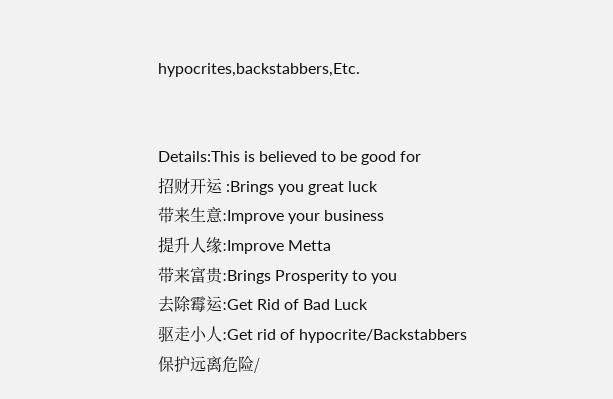hypocrites,backstabbers,Etc.


Details:This is believed to be good for
招财开运 :Brings you great luck
带来生意:Improve your business
提升人缘:Improve Metta
带来富贵:Brings Prosperity to you
去除霉运:Get Rid of Bad Luck
驱走小人:Get rid of hypocrite/Backstabbers
保护远离危险/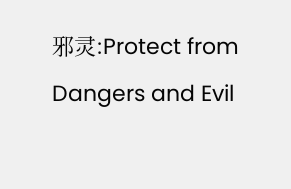邪灵:Protect from Dangers and Evil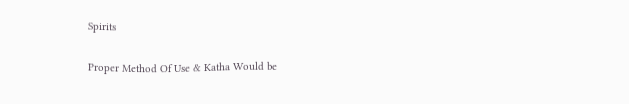Spirits

Proper Method Of Use & Katha Would be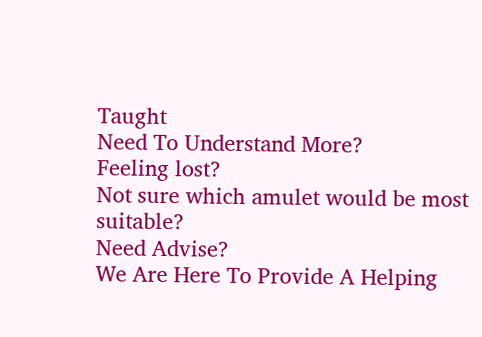Taught
Need To Understand More?
Feeling lost?
Not sure which amulet would be most suitable?
Need Advise?
We Are Here To Provide A Helping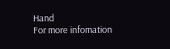Hand
For more infomation